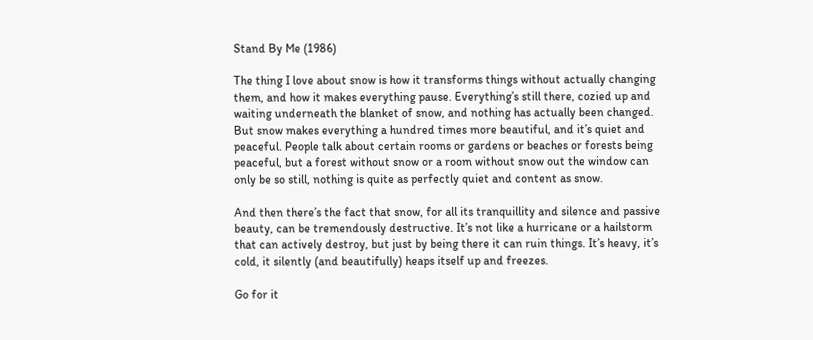Stand By Me (1986)

The thing I love about snow is how it transforms things without actually changing them, and how it makes everything pause. Everything’s still there, cozied up and waiting underneath the blanket of snow, and nothing has actually been changed. But snow makes everything a hundred times more beautiful, and it’s quiet and peaceful. People talk about certain rooms or gardens or beaches or forests being peaceful, but a forest without snow or a room without snow out the window can only be so still, nothing is quite as perfectly quiet and content as snow.

And then there’s the fact that snow, for all its tranquillity and silence and passive beauty, can be tremendously destructive. It’s not like a hurricane or a hailstorm that can actively destroy, but just by being there it can ruin things. It’s heavy, it’s cold, it silently (and beautifully) heaps itself up and freezes.

Go for it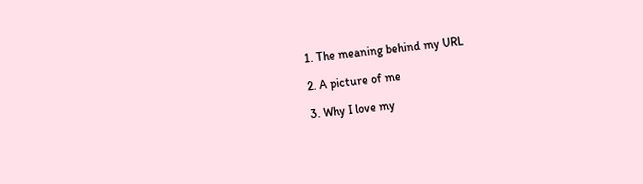1. The meaning behind my URL

2. A picture of me

3. Why I love my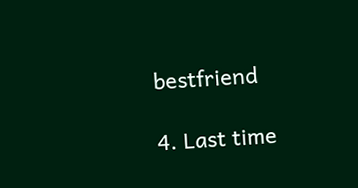bestfriend

4. Last time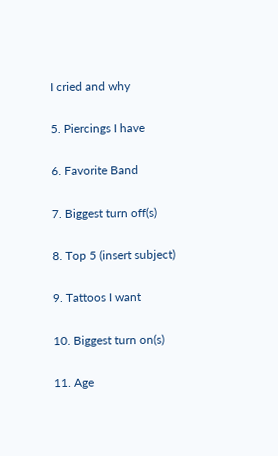I cried and why

5. Piercings I have

6. Favorite Band

7. Biggest turn off(s)

8. Top 5 (insert subject)

9. Tattoos I want

10. Biggest turn on(s)

11. Age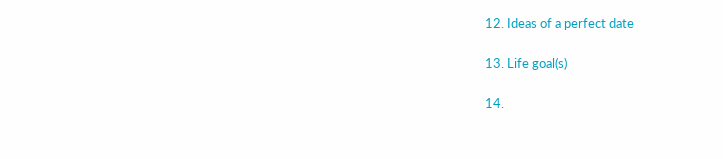12. Ideas of a perfect date

13. Life goal(s)

14.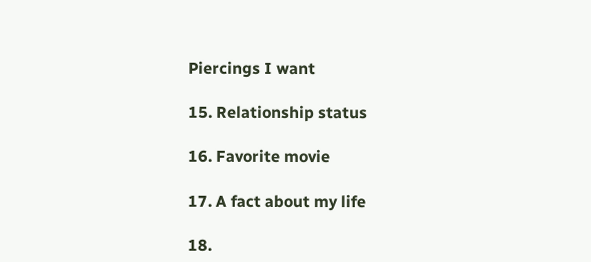Piercings I want

15. Relationship status

16. Favorite movie

17. A fact about my life

18.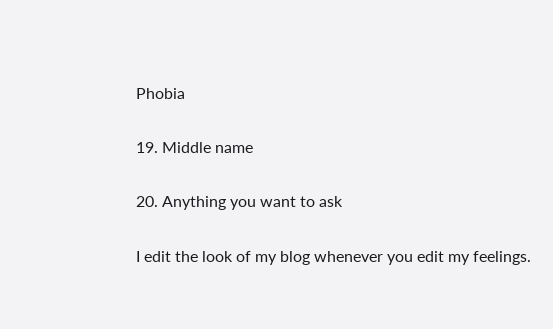Phobia

19. Middle name

20. Anything you want to ask

I edit the look of my blog whenever you edit my feelings.